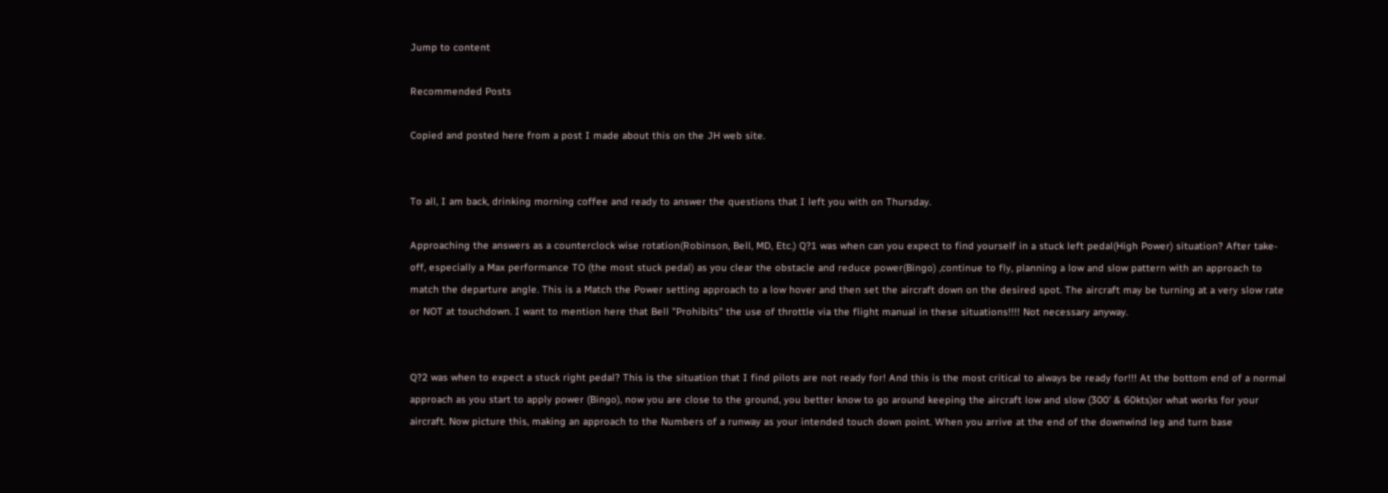Jump to content

Recommended Posts

Copied and posted here from a post I made about this on the JH web site.


To all, I am back, drinking morning coffee and ready to answer the questions that I left you with on Thursday.

Approaching the answers as a counterclock wise rotation(Robinson, Bell, MD, Etc.) Q?1 was when can you expect to find yourself in a stuck left pedal(High Power) situation? After take-off, especially a Max performance TO (the most stuck pedal) as you clear the obstacle and reduce power(Bingo) ,continue to fly, planning a low and slow pattern with an approach to match the departure angle. This is a Match the Power setting approach to a low hover and then set the aircraft down on the desired spot. The aircraft may be turning at a very slow rate or NOT at touchdown. I want to mention here that Bell "Prohibits" the use of throttle via the flight manual in these situations!!!! Not necessary anyway.


Q?2 was when to expect a stuck right pedal? This is the situation that I find pilots are not ready for! And this is the most critical to always be ready for!!! At the bottom end of a normal approach as you start to apply power (Bingo), now you are close to the ground, you better know to go around keeping the aircraft low and slow (300' & 60kts)or what works for your aircraft. Now picture this, making an approach to the Numbers of a runway as your intended touch down point. When you arrive at the end of the downwind leg and turn base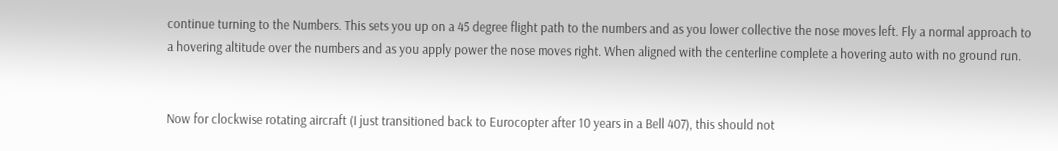continue turning to the Numbers. This sets you up on a 45 degree flight path to the numbers and as you lower collective the nose moves left. Fly a normal approach to a hovering altitude over the numbers and as you apply power the nose moves right. When aligned with the centerline complete a hovering auto with no ground run.


Now for clockwise rotating aircraft (I just transitioned back to Eurocopter after 10 years in a Bell 407), this should not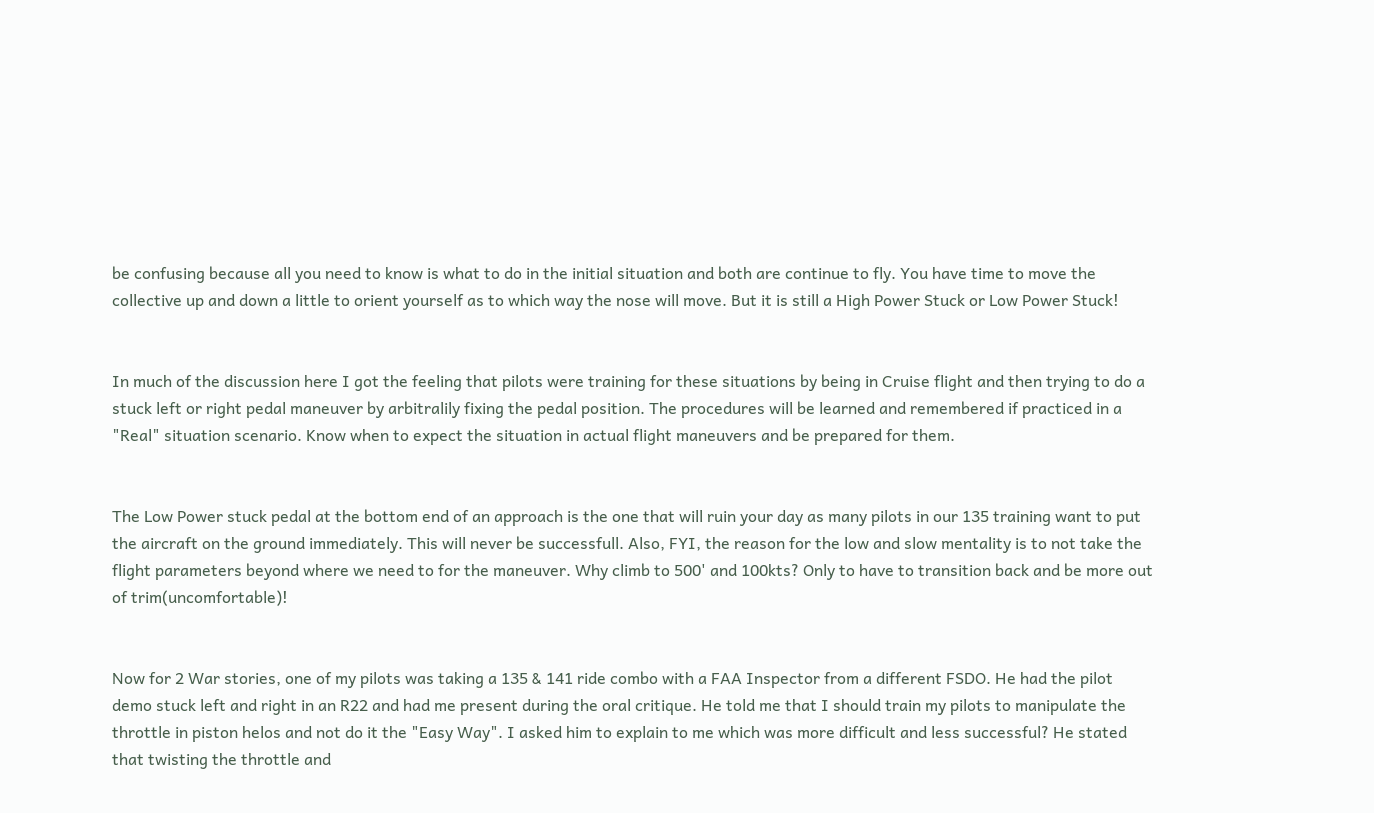be confusing because all you need to know is what to do in the initial situation and both are continue to fly. You have time to move the collective up and down a little to orient yourself as to which way the nose will move. But it is still a High Power Stuck or Low Power Stuck!


In much of the discussion here I got the feeling that pilots were training for these situations by being in Cruise flight and then trying to do a stuck left or right pedal maneuver by arbitralily fixing the pedal position. The procedures will be learned and remembered if practiced in a "Real" situation scenario. Know when to expect the situation in actual flight maneuvers and be prepared for them.


The Low Power stuck pedal at the bottom end of an approach is the one that will ruin your day as many pilots in our 135 training want to put the aircraft on the ground immediately. This will never be successfull. Also, FYI, the reason for the low and slow mentality is to not take the flight parameters beyond where we need to for the maneuver. Why climb to 500' and 100kts? Only to have to transition back and be more out of trim(uncomfortable)!


Now for 2 War stories, one of my pilots was taking a 135 & 141 ride combo with a FAA Inspector from a different FSDO. He had the pilot demo stuck left and right in an R22 and had me present during the oral critique. He told me that I should train my pilots to manipulate the throttle in piston helos and not do it the "Easy Way". I asked him to explain to me which was more difficult and less successful? He stated that twisting the throttle and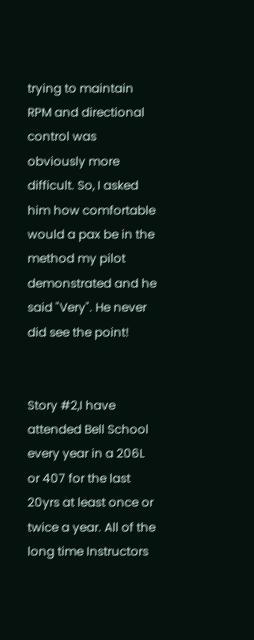trying to maintain RPM and directional control was obviously more difficult. So, I asked him how comfortable would a pax be in the method my pilot demonstrated and he said "Very". He never did see the point!


Story #2,I have attended Bell School every year in a 206L or 407 for the last 20yrs at least once or twice a year. All of the long time Instructors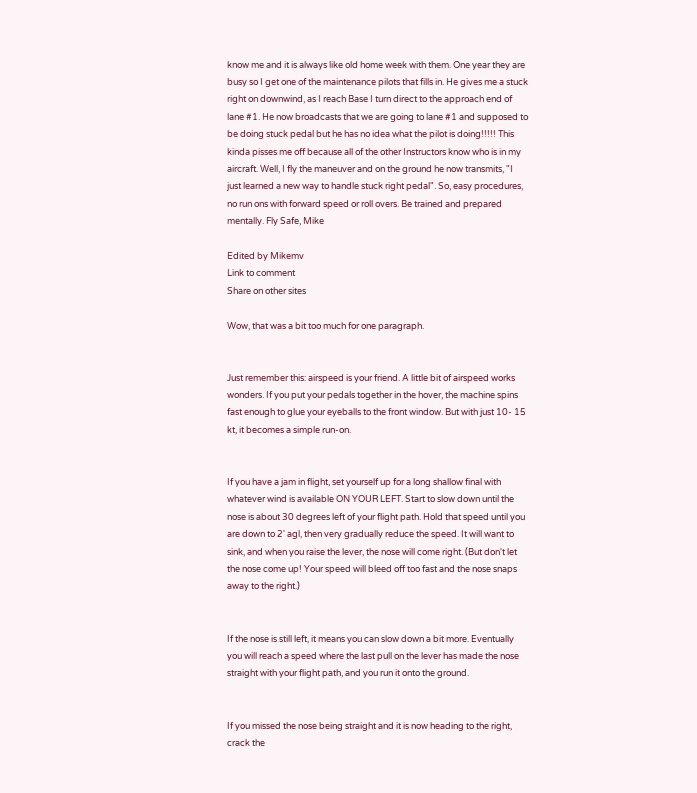know me and it is always like old home week with them. One year they are busy so I get one of the maintenance pilots that fills in. He gives me a stuck right on downwind, as I reach Base I turn direct to the approach end of lane #1. He now broadcasts that we are going to lane #1 and supposed to be doing stuck pedal but he has no idea what the pilot is doing!!!!! This kinda pisses me off because all of the other Instructors know who is in my aircraft. Well, I fly the maneuver and on the ground he now transmits, "I just learned a new way to handle stuck right pedal". So, easy procedures, no run ons with forward speed or roll overs. Be trained and prepared mentally. Fly Safe, Mike

Edited by Mikemv
Link to comment
Share on other sites

Wow, that was a bit too much for one paragraph.


Just remember this: airspeed is your friend. A little bit of airspeed works wonders. If you put your pedals together in the hover, the machine spins fast enough to glue your eyeballs to the front window. But with just 10- 15 kt, it becomes a simple run-on.


If you have a jam in flight, set yourself up for a long shallow final with whatever wind is available ON YOUR LEFT. Start to slow down until the nose is about 30 degrees left of your flight path. Hold that speed until you are down to 2' agl, then very gradually reduce the speed. It will want to sink, and when you raise the lever, the nose will come right. (But don't let the nose come up! Your speed will bleed off too fast and the nose snaps away to the right.)


If the nose is still left, it means you can slow down a bit more. Eventually you will reach a speed where the last pull on the lever has made the nose straight with your flight path, and you run it onto the ground.


If you missed the nose being straight and it is now heading to the right, crack the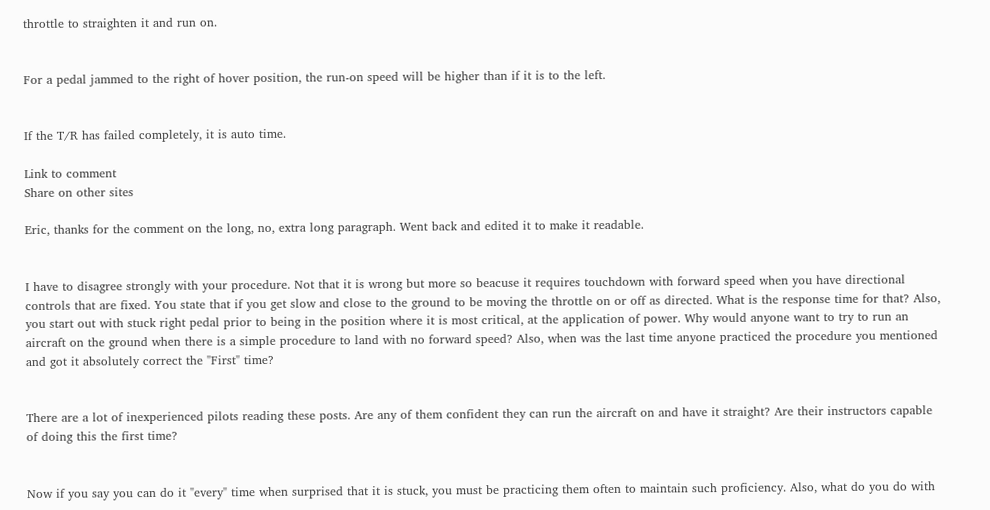throttle to straighten it and run on.


For a pedal jammed to the right of hover position, the run-on speed will be higher than if it is to the left.


If the T/R has failed completely, it is auto time.

Link to comment
Share on other sites

Eric, thanks for the comment on the long, no, extra long paragraph. Went back and edited it to make it readable.


I have to disagree strongly with your procedure. Not that it is wrong but more so beacuse it requires touchdown with forward speed when you have directional controls that are fixed. You state that if you get slow and close to the ground to be moving the throttle on or off as directed. What is the response time for that? Also, you start out with stuck right pedal prior to being in the position where it is most critical, at the application of power. Why would anyone want to try to run an aircraft on the ground when there is a simple procedure to land with no forward speed? Also, when was the last time anyone practiced the procedure you mentioned and got it absolutely correct the "First" time?


There are a lot of inexperienced pilots reading these posts. Are any of them confident they can run the aircraft on and have it straight? Are their instructors capable of doing this the first time?


Now if you say you can do it "every" time when surprised that it is stuck, you must be practicing them often to maintain such proficiency. Also, what do you do with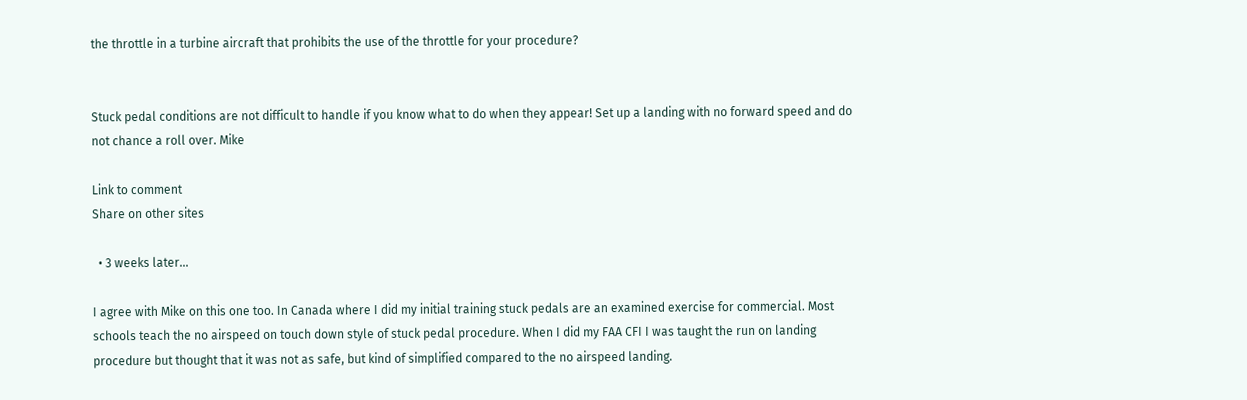the throttle in a turbine aircraft that prohibits the use of the throttle for your procedure?


Stuck pedal conditions are not difficult to handle if you know what to do when they appear! Set up a landing with no forward speed and do not chance a roll over. Mike

Link to comment
Share on other sites

  • 3 weeks later...

I agree with Mike on this one too. In Canada where I did my initial training stuck pedals are an examined exercise for commercial. Most schools teach the no airspeed on touch down style of stuck pedal procedure. When I did my FAA CFI I was taught the run on landing procedure but thought that it was not as safe, but kind of simplified compared to the no airspeed landing.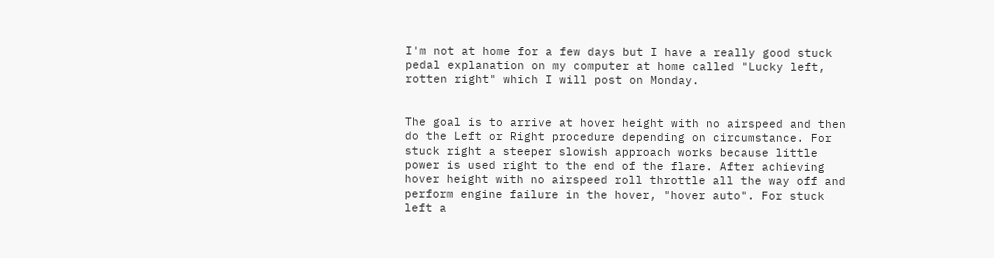I'm not at home for a few days but I have a really good stuck pedal explanation on my computer at home called "Lucky left, rotten right" which I will post on Monday.


The goal is to arrive at hover height with no airspeed and then do the Left or Right procedure depending on circumstance. For stuck right a steeper slowish approach works because little power is used right to the end of the flare. After achieving hover height with no airspeed roll throttle all the way off and perform engine failure in the hover, "hover auto". For stuck left a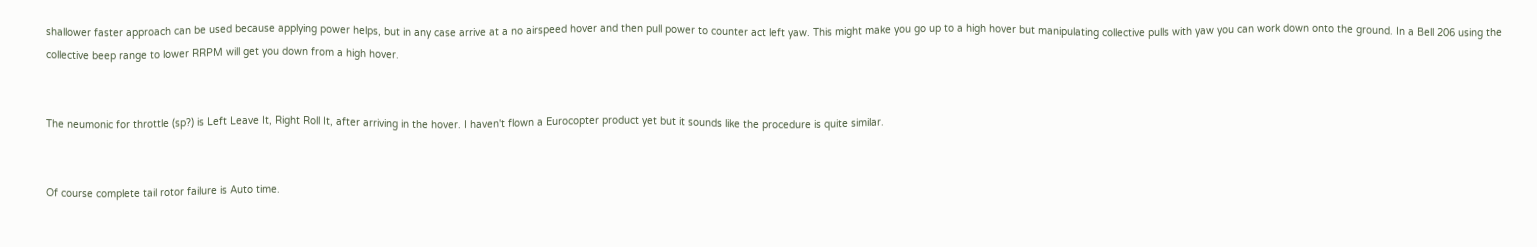shallower faster approach can be used because applying power helps, but in any case arrive at a no airspeed hover and then pull power to counter act left yaw. This might make you go up to a high hover but manipulating collective pulls with yaw you can work down onto the ground. In a Bell 206 using the collective beep range to lower RRPM will get you down from a high hover.


The neumonic for throttle (sp?) is Left Leave It, Right Roll It, after arriving in the hover. I haven't flown a Eurocopter product yet but it sounds like the procedure is quite similar.


Of course complete tail rotor failure is Auto time.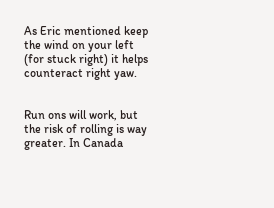As Eric mentioned keep the wind on your left (for stuck right) it helps counteract right yaw.


Run ons will work, but the risk of rolling is way greater. In Canada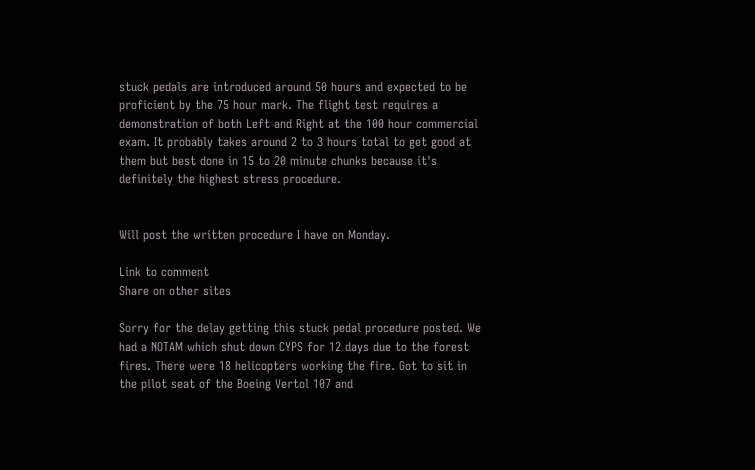stuck pedals are introduced around 50 hours and expected to be proficient by the 75 hour mark. The flight test requires a demonstration of both Left and Right at the 100 hour commercial exam. It probably takes around 2 to 3 hours total to get good at them but best done in 15 to 20 minute chunks because it's definitely the highest stress procedure.


Will post the written procedure I have on Monday.

Link to comment
Share on other sites

Sorry for the delay getting this stuck pedal procedure posted. We had a NOTAM which shut down CYPS for 12 days due to the forest fires. There were 18 helicopters working the fire. Got to sit in the pilot seat of the Boeing Vertol 107 and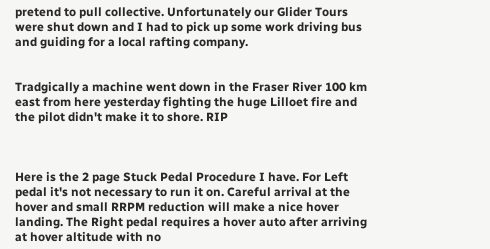pretend to pull collective. Unfortunately our Glider Tours were shut down and I had to pick up some work driving bus and guiding for a local rafting company.


Tradgically a machine went down in the Fraser River 100 km east from here yesterday fighting the huge Lilloet fire and the pilot didn't make it to shore. RIP



Here is the 2 page Stuck Pedal Procedure I have. For Left pedal it's not necessary to run it on. Careful arrival at the hover and small RRPM reduction will make a nice hover landing. The Right pedal requires a hover auto after arriving at hover altitude with no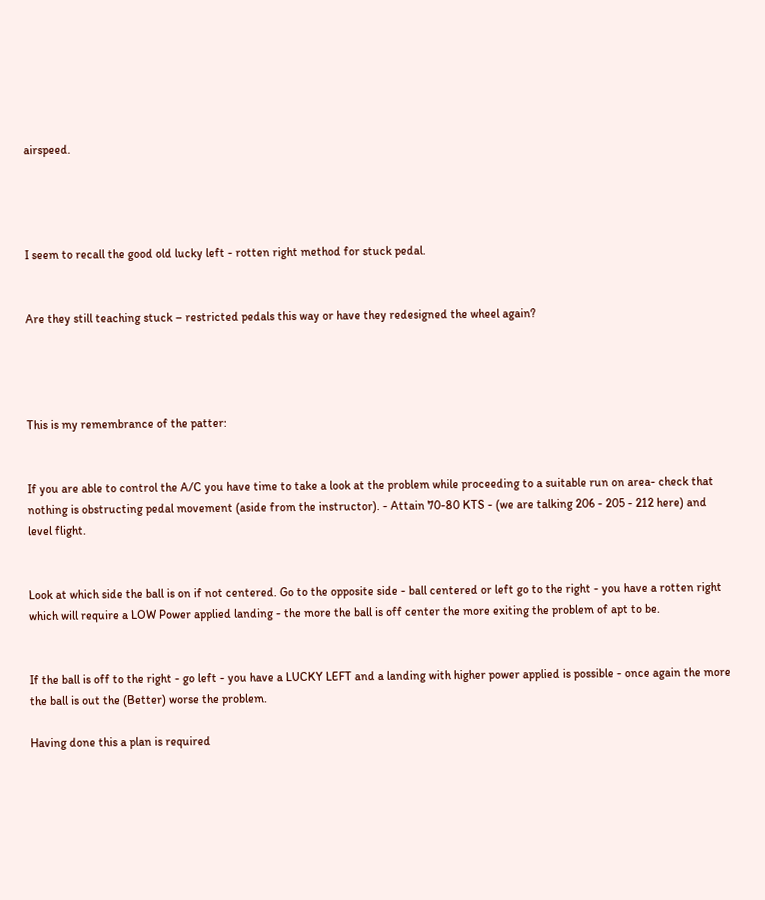airspeed.




I seem to recall the good old lucky left - rotten right method for stuck pedal.


Are they still teaching stuck – restricted pedals this way or have they redesigned the wheel again?




This is my remembrance of the patter:


If you are able to control the A/C you have time to take a look at the problem while proceeding to a suitable run on area- check that nothing is obstructing pedal movement (aside from the instructor). - Attain 70-80 KTS - (we are talking 206 - 205 - 212 here) and level flight.


Look at which side the ball is on if not centered. Go to the opposite side - ball centered or left go to the right - you have a rotten right which will require a LOW Power applied landing - the more the ball is off center the more exiting the problem of apt to be.


If the ball is off to the right - go left - you have a LUCKY LEFT and a landing with higher power applied is possible - once again the more the ball is out the (Better) worse the problem.

Having done this a plan is required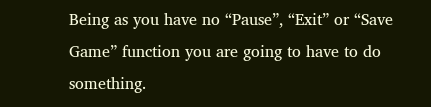Being as you have no “Pause”, “Exit” or “Save Game” function you are going to have to do something.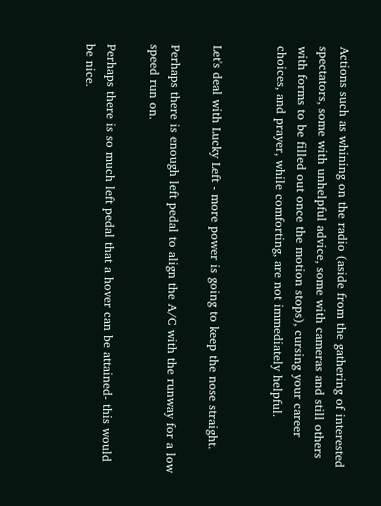Actions such as whining on the radio (aside from the gathering of interested spectators, some with unhelpful advice, some with cameras and still others with forms to be filled out once the motion stops), cursing your career choices, and prayer, while comforting, are not immediately helpful.


Let's deal with Lucky Left - more power is going to keep the nose straight.

Perhaps there is enough left pedal to align the A/C with the runway for a low speed run on.

Perhaps there is so much left pedal that a hover can be attained- this would be nice.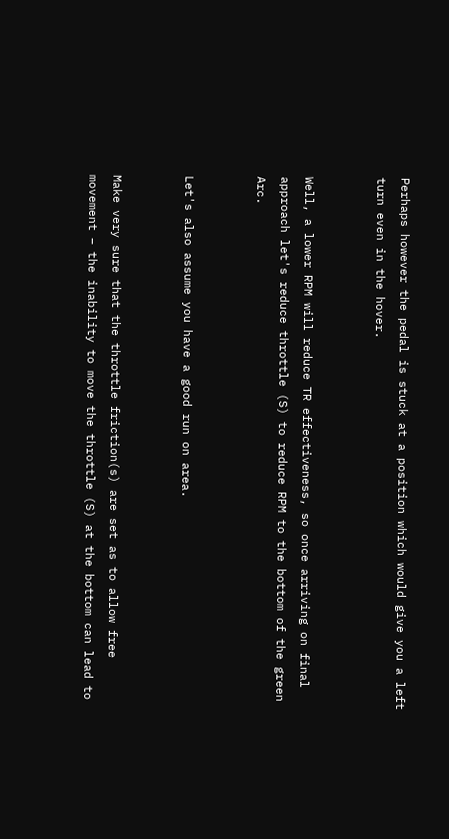Perhaps however the pedal is stuck at a position which would give you a left turn even in the hover.


Well, a lower RPM will reduce TR effectiveness, so once arriving on final approach let's reduce throttle (S) to reduce RPM to the bottom of the green Arc.


Let's also assume you have a good run on area.


Make very sure that the throttle friction(s) are set as to allow free movement – the inability to move the throttle (S) at the bottom can lead to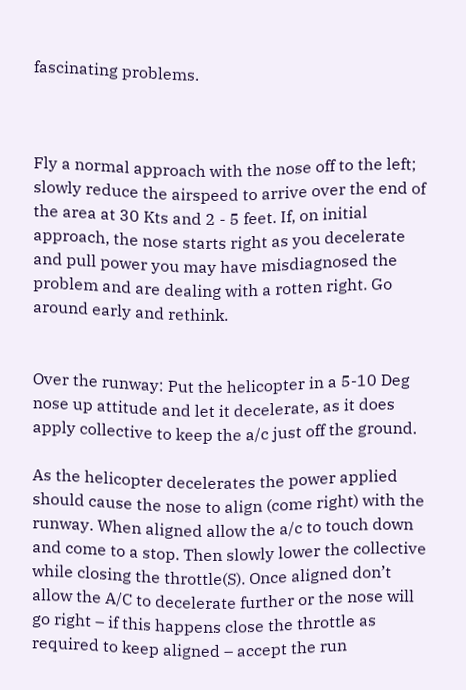fascinating problems.



Fly a normal approach with the nose off to the left; slowly reduce the airspeed to arrive over the end of the area at 30 Kts and 2 - 5 feet. If, on initial approach, the nose starts right as you decelerate and pull power you may have misdiagnosed the problem and are dealing with a rotten right. Go around early and rethink.


Over the runway: Put the helicopter in a 5-10 Deg nose up attitude and let it decelerate, as it does apply collective to keep the a/c just off the ground.

As the helicopter decelerates the power applied should cause the nose to align (come right) with the runway. When aligned allow the a/c to touch down and come to a stop. Then slowly lower the collective while closing the throttle(S). Once aligned don’t allow the A/C to decelerate further or the nose will go right – if this happens close the throttle as required to keep aligned – accept the run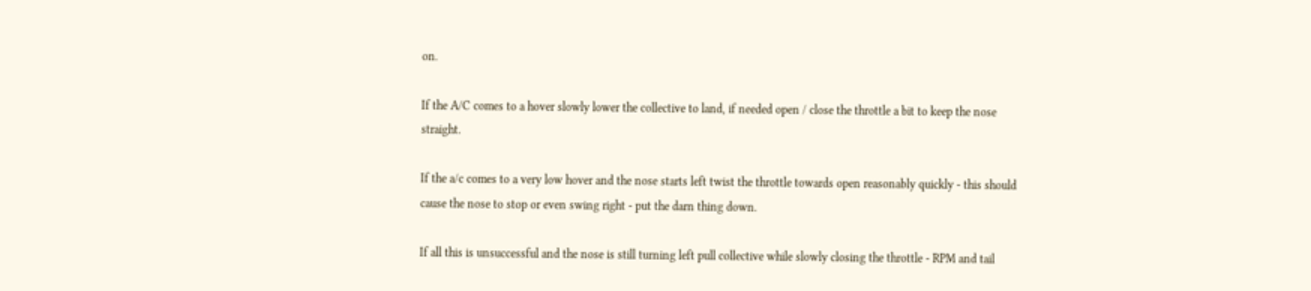on.

If the A/C comes to a hover slowly lower the collective to land, if needed open / close the throttle a bit to keep the nose straight.

If the a/c comes to a very low hover and the nose starts left twist the throttle towards open reasonably quickly - this should cause the nose to stop or even swing right - put the darn thing down.

If all this is unsuccessful and the nose is still turning left pull collective while slowly closing the throttle - RPM and tail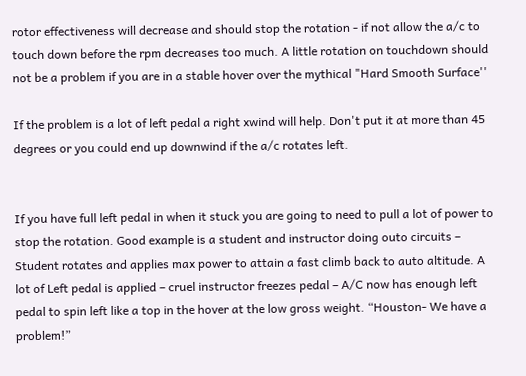rotor effectiveness will decrease and should stop the rotation - if not allow the a/c to touch down before the rpm decreases too much. A little rotation on touchdown should not be a problem if you are in a stable hover over the mythical "Hard Smooth Surface''

If the problem is a lot of left pedal a right xwind will help. Don't put it at more than 45 degrees or you could end up downwind if the a/c rotates left.


If you have full left pedal in when it stuck you are going to need to pull a lot of power to stop the rotation. Good example is a student and instructor doing outo circuits – Student rotates and applies max power to attain a fast climb back to auto altitude. A lot of Left pedal is applied – cruel instructor freezes pedal – A/C now has enough left pedal to spin left like a top in the hover at the low gross weight. “Houston- We have a problem!”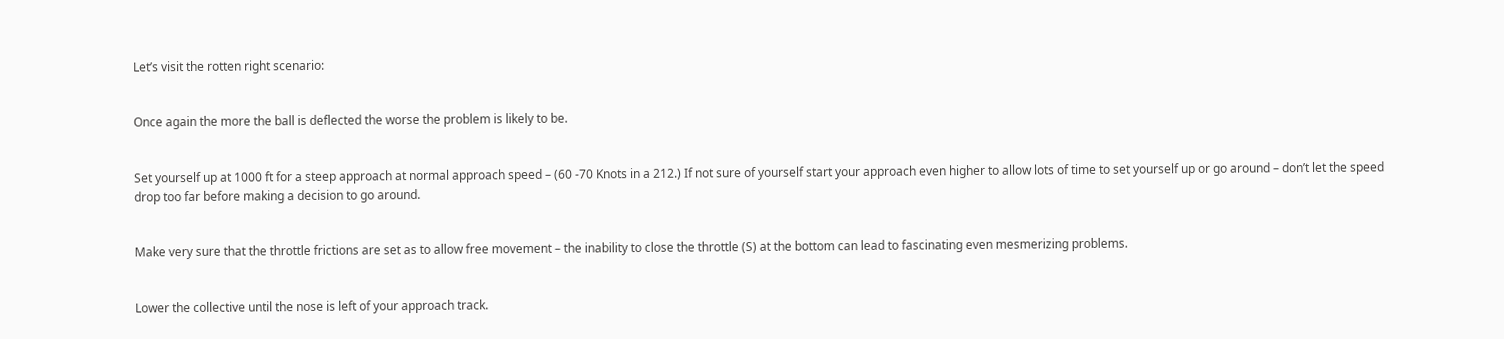Let’s visit the rotten right scenario:


Once again the more the ball is deflected the worse the problem is likely to be.


Set yourself up at 1000 ft for a steep approach at normal approach speed – (60 -70 Knots in a 212.) If not sure of yourself start your approach even higher to allow lots of time to set yourself up or go around – don’t let the speed drop too far before making a decision to go around.


Make very sure that the throttle frictions are set as to allow free movement – the inability to close the throttle (S) at the bottom can lead to fascinating even mesmerizing problems.


Lower the collective until the nose is left of your approach track.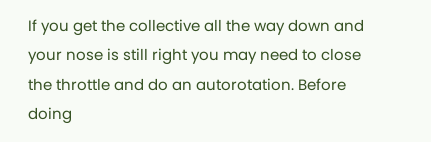If you get the collective all the way down and your nose is still right you may need to close the throttle and do an autorotation. Before doing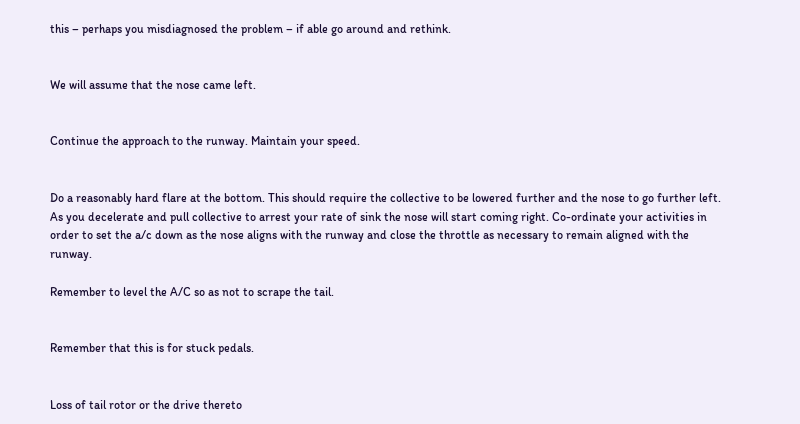this – perhaps you misdiagnosed the problem – if able go around and rethink.


We will assume that the nose came left.


Continue the approach to the runway. Maintain your speed.


Do a reasonably hard flare at the bottom. This should require the collective to be lowered further and the nose to go further left. As you decelerate and pull collective to arrest your rate of sink the nose will start coming right. Co-ordinate your activities in order to set the a/c down as the nose aligns with the runway and close the throttle as necessary to remain aligned with the runway.

Remember to level the A/C so as not to scrape the tail.


Remember that this is for stuck pedals.


Loss of tail rotor or the drive thereto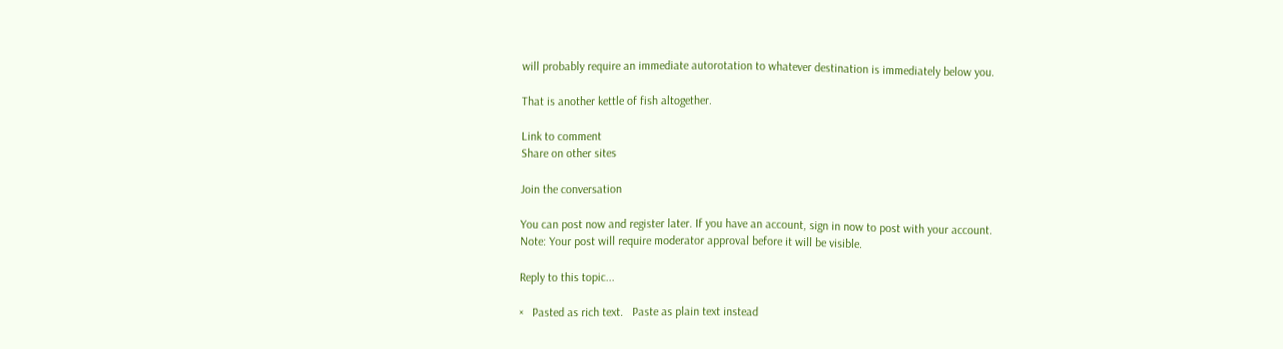will probably require an immediate autorotation to whatever destination is immediately below you.

That is another kettle of fish altogether.

Link to comment
Share on other sites

Join the conversation

You can post now and register later. If you have an account, sign in now to post with your account.
Note: Your post will require moderator approval before it will be visible.

Reply to this topic...

×   Pasted as rich text.   Paste as plain text instead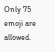Only 75 emoji are allowed.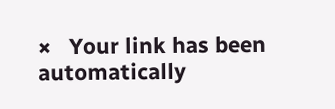×   Your link has been automatically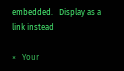embedded.   Display as a link instead

×   Your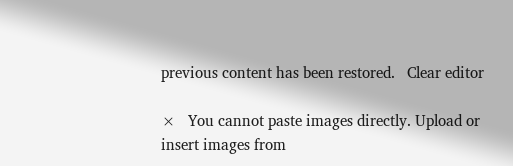previous content has been restored.   Clear editor

×   You cannot paste images directly. Upload or insert images from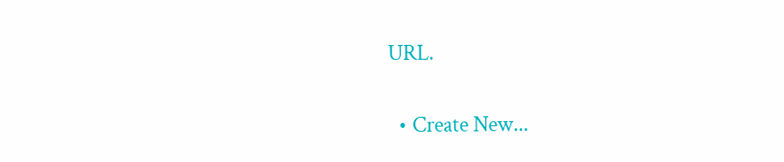URL.


  • Create New...